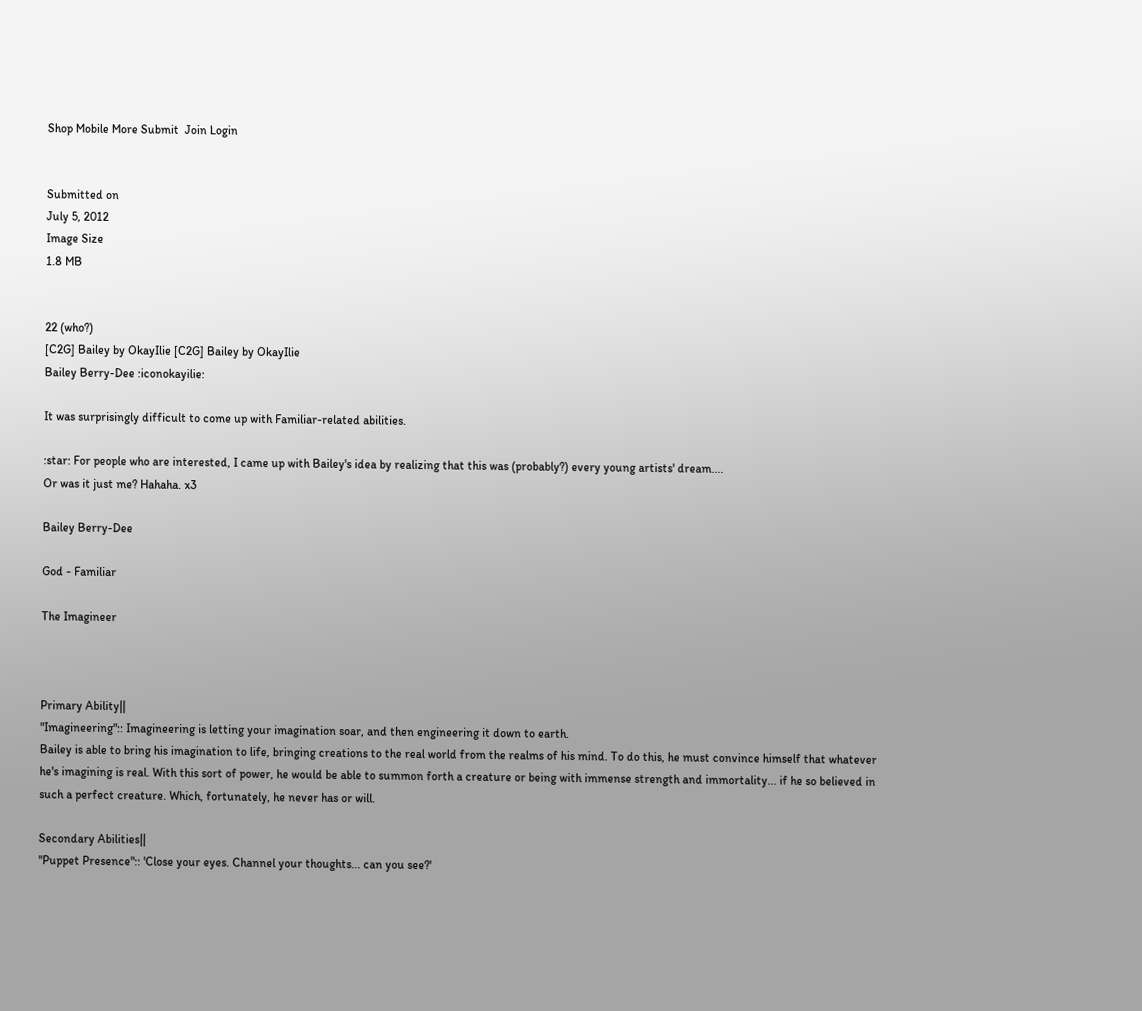Shop Mobile More Submit  Join Login


Submitted on
July 5, 2012
Image Size
1.8 MB


22 (who?)
[C2G] Bailey by OkayIlie [C2G] Bailey by OkayIlie
Bailey Berry-Dee :iconokayilie:

It was surprisingly difficult to come up with Familiar-related abilities.

:star: For people who are interested, I came up with Bailey's idea by realizing that this was (probably?) every young artists' dream....
Or was it just me? Hahaha. x3

Bailey Berry-Dee

God - Familiar

The Imagineer



Primary Ability||
"Imagineering":: Imagineering is letting your imagination soar, and then engineering it down to earth.
Bailey is able to bring his imagination to life, bringing creations to the real world from the realms of his mind. To do this, he must convince himself that whatever he's imagining is real. With this sort of power, he would be able to summon forth a creature or being with immense strength and immortality... if he so believed in such a perfect creature. Which, fortunately, he never has or will.

Secondary Abilities||
"Puppet Presence":: 'Close your eyes. Channel your thoughts... can you see?'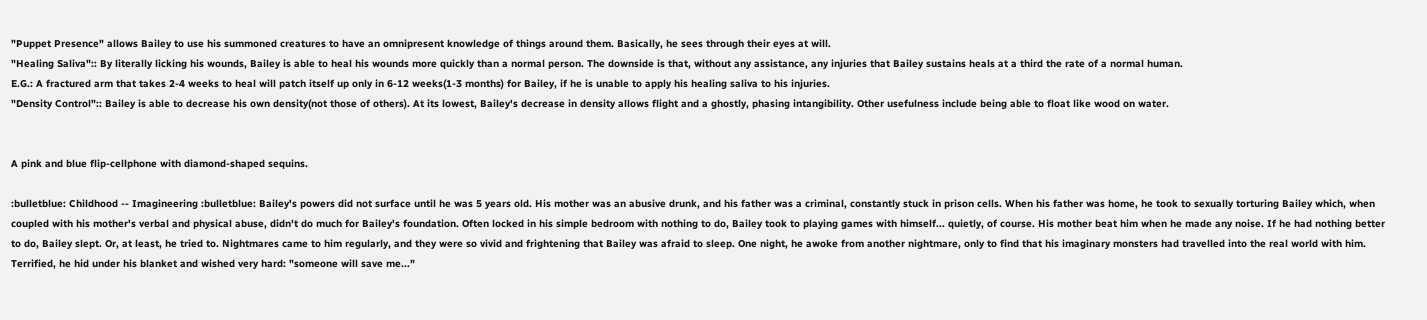"Puppet Presence" allows Bailey to use his summoned creatures to have an omnipresent knowledge of things around them. Basically, he sees through their eyes at will.
"Healing Saliva":: By literally licking his wounds, Bailey is able to heal his wounds more quickly than a normal person. The downside is that, without any assistance, any injuries that Bailey sustains heals at a third the rate of a normal human.
E.G.: A fractured arm that takes 2-4 weeks to heal will patch itself up only in 6-12 weeks(1-3 months) for Bailey, if he is unable to apply his healing saliva to his injuries.
"Density Control":: Bailey is able to decrease his own density(not those of others). At its lowest, Bailey's decrease in density allows flight and a ghostly, phasing intangibility. Other usefulness include being able to float like wood on water.


A pink and blue flip-cellphone with diamond-shaped sequins.

:bulletblue: Childhood -- Imagineering :bulletblue: Bailey's powers did not surface until he was 5 years old. His mother was an abusive drunk, and his father was a criminal, constantly stuck in prison cells. When his father was home, he took to sexually torturing Bailey which, when coupled with his mother's verbal and physical abuse, didn't do much for Bailey's foundation. Often locked in his simple bedroom with nothing to do, Bailey took to playing games with himself... quietly, of course. His mother beat him when he made any noise. If he had nothing better to do, Bailey slept. Or, at least, he tried to. Nightmares came to him regularly, and they were so vivid and frightening that Bailey was afraid to sleep. One night, he awoke from another nightmare, only to find that his imaginary monsters had travelled into the real world with him. Terrified, he hid under his blanket and wished very hard: "someone will save me..."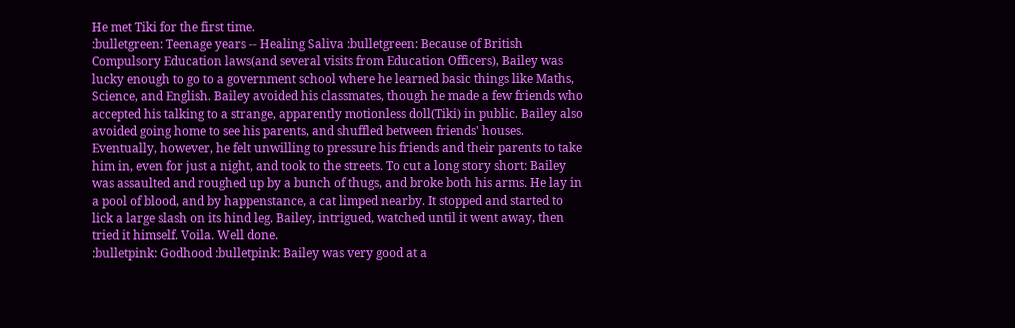He met Tiki for the first time.
:bulletgreen: Teenage years -- Healing Saliva :bulletgreen: Because of British Compulsory Education laws(and several visits from Education Officers), Bailey was lucky enough to go to a government school where he learned basic things like Maths, Science, and English. Bailey avoided his classmates, though he made a few friends who accepted his talking to a strange, apparently motionless doll(Tiki) in public. Bailey also avoided going home to see his parents, and shuffled between friends' houses. Eventually, however, he felt unwilling to pressure his friends and their parents to take him in, even for just a night, and took to the streets. To cut a long story short: Bailey was assaulted and roughed up by a bunch of thugs, and broke both his arms. He lay in a pool of blood, and by happenstance, a cat limped nearby. It stopped and started to lick a large slash on its hind leg. Bailey, intrigued, watched until it went away, then tried it himself. Voila. Well done.
:bulletpink: Godhood :bulletpink: Bailey was very good at a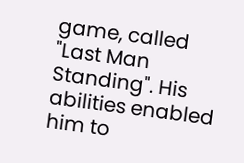game, called "Last Man Standing". His abilities enabled him to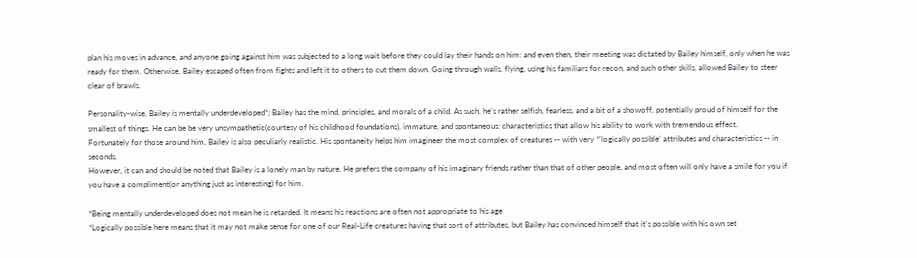plan his moves in advance, and anyone going against him was subjected to a long wait before they could lay their hands on him: and even then, their meeting was dictated by Bailey himself, only when he was ready for them. Otherwise, Bailey escaped often from fights and left it to others to cut them down. Going through walls, flying, using his familiars for recon, and such other skills, allowed Bailey to steer clear of brawls.

Personality-wise, Bailey is mentally underdeveloped*; Bailey has the mind, principles, and morals of a child. As such, he's rather selfish, fearless, and a bit of a showoff, potentially proud of himself for the smallest of things. He can be be very unsympathetic(courtesy of his childhood foundations), immature, and spontaneous: characteristics that allow his ability to work with tremendous effect.
Fortunately for those around him, Bailey is also peculiarly realistic. His spontaneity helps him imagineer the most complex of creatures -- with very *'logically possible' attributes and characteristics -- in seconds.
However, it can and should be noted that Bailey is a lonely man by nature. He prefers the company of his imaginary friends rather than that of other people, and most often will only have a smile for you if you have a compliment(or anything just as interesting) for him.

*Being mentally underdeveloped does not mean he is retarded. It means his reactions are often not appropriate to his age
*Logically possible here means that it may not make sense for one of our Real-Life creatures having that sort of attributes, but Bailey has convinced himself that it's possible with his own set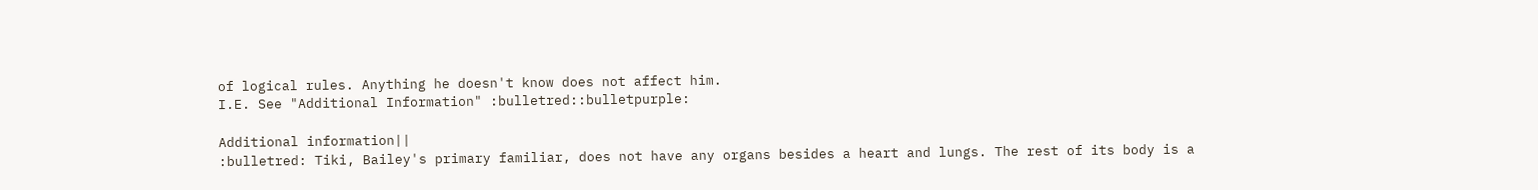of logical rules. Anything he doesn't know does not affect him.
I.E. See "Additional Information" :bulletred::bulletpurple:

Additional information||
:bulletred: Tiki, Bailey's primary familiar, does not have any organs besides a heart and lungs. The rest of its body is a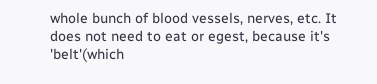whole bunch of blood vessels, nerves, etc. It does not need to eat or egest, because it's 'belt'(which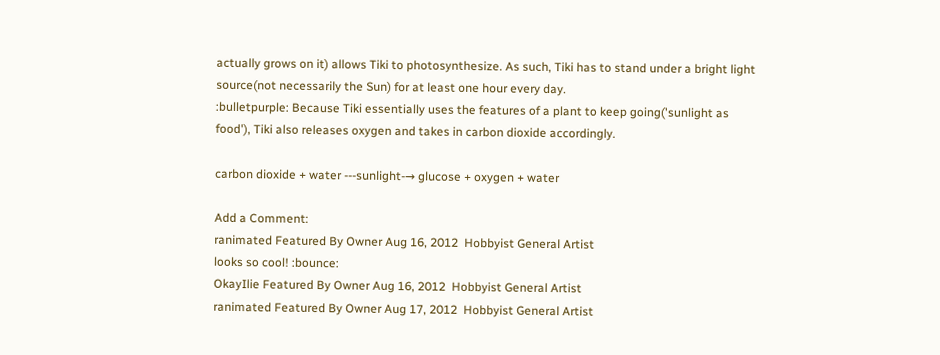actually grows on it) allows Tiki to photosynthesize. As such, Tiki has to stand under a bright light source(not necessarily the Sun) for at least one hour every day.
:bulletpurple: Because Tiki essentially uses the features of a plant to keep going('sunlight as food'), Tiki also releases oxygen and takes in carbon dioxide accordingly.

carbon dioxide + water ---sunlight-→ glucose + oxygen + water

Add a Comment:
ranimated Featured By Owner Aug 16, 2012  Hobbyist General Artist
looks so cool! :bounce:
OkayIlie Featured By Owner Aug 16, 2012  Hobbyist General Artist
ranimated Featured By Owner Aug 17, 2012  Hobbyist General Artist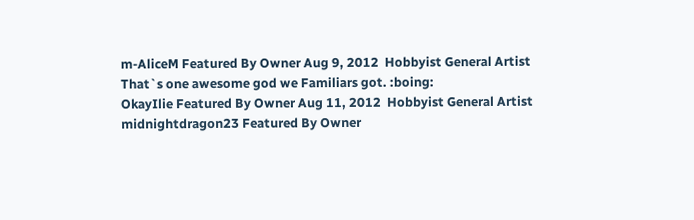m-AliceM Featured By Owner Aug 9, 2012  Hobbyist General Artist
That`s one awesome god we Familiars got. :boing:
OkayIlie Featured By Owner Aug 11, 2012  Hobbyist General Artist
midnightdragon23 Featured By Owner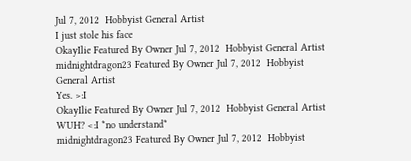Jul 7, 2012  Hobbyist General Artist
I just stole his face
OkayIlie Featured By Owner Jul 7, 2012  Hobbyist General Artist
midnightdragon23 Featured By Owner Jul 7, 2012  Hobbyist General Artist
Yes. >:I
OkayIlie Featured By Owner Jul 7, 2012  Hobbyist General Artist
WUH? <:I *no understand*
midnightdragon23 Featured By Owner Jul 7, 2012  Hobbyist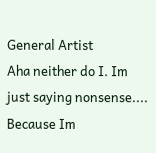General Artist
Aha neither do I. Im just saying nonsense.... Because Im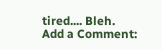tired.... Bleh.
Add a Comment: